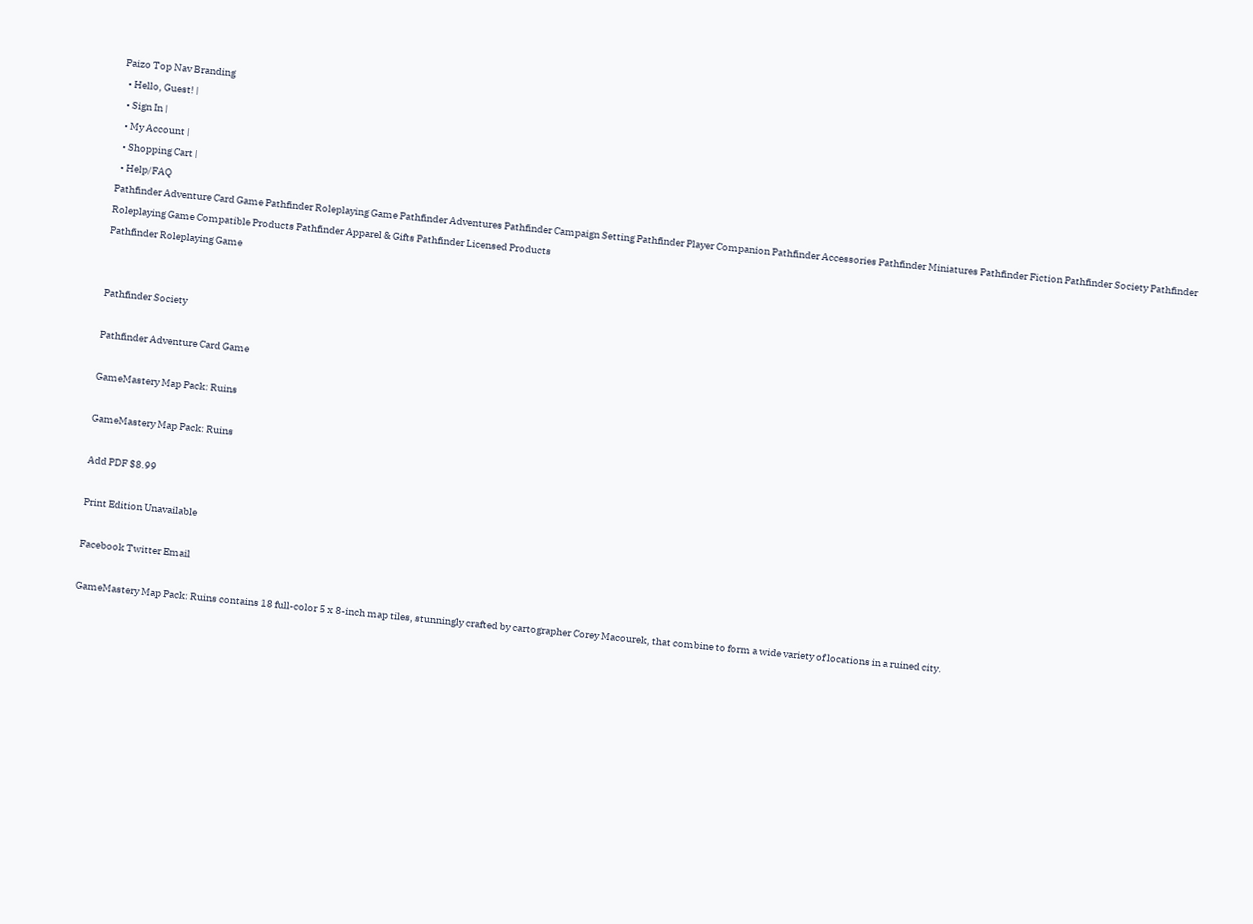Paizo Top Nav Branding
  • Hello, Guest! |
  • Sign In |
  • My Account |
  • Shopping Cart |
  • Help/FAQ
Pathfinder Adventure Card Game Pathfinder Roleplaying Game Pathfinder Adventures Pathfinder Campaign Setting Pathfinder Player Companion Pathfinder Accessories Pathfinder Miniatures Pathfinder Fiction Pathfinder Society Pathfinder Roleplaying Game Compatible Products Pathfinder Apparel & Gifts Pathfinder Licensed Products
Pathfinder Roleplaying Game


Pathfinder Society

Pathfinder Adventure Card Game

GameMastery Map Pack: Ruins

GameMastery Map Pack: Ruins

Add PDF $8.99

Print Edition Unavailable

Facebook Twitter Email

GameMastery Map Pack: Ruins contains 18 full-color 5 x 8-inch map tiles, stunningly crafted by cartographer Corey Macourek, that combine to form a wide variety of locations in a ruined city.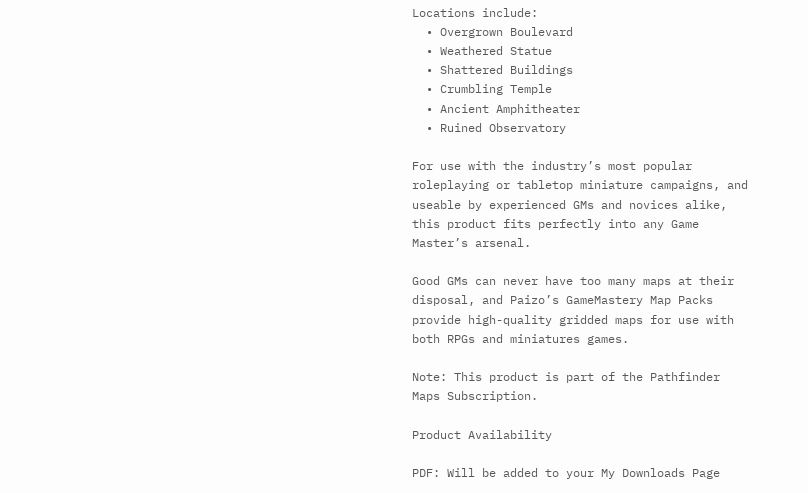Locations include:
  • Overgrown Boulevard
  • Weathered Statue
  • Shattered Buildings
  • Crumbling Temple
  • Ancient Amphitheater
  • Ruined Observatory

For use with the industry’s most popular roleplaying or tabletop miniature campaigns, and useable by experienced GMs and novices alike, this product fits perfectly into any Game Master’s arsenal.

Good GMs can never have too many maps at their disposal, and Paizo’s GameMastery Map Packs provide high-quality gridded maps for use with both RPGs and miniatures games.

Note: This product is part of the Pathfinder Maps Subscription.

Product Availability

PDF: Will be added to your My Downloads Page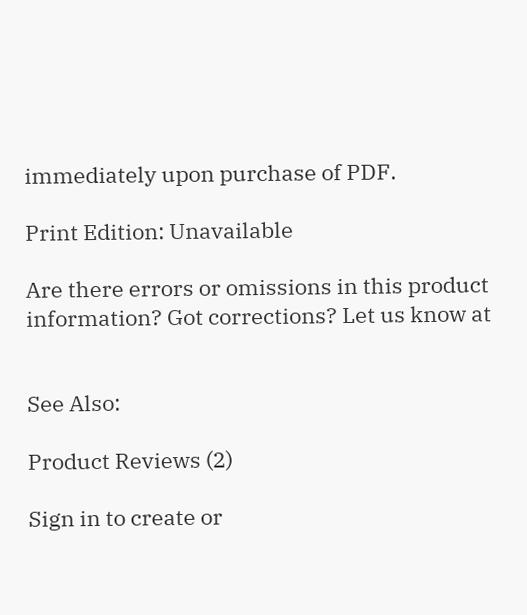immediately upon purchase of PDF.

Print Edition: Unavailable

Are there errors or omissions in this product information? Got corrections? Let us know at


See Also:

Product Reviews (2)

Sign in to create or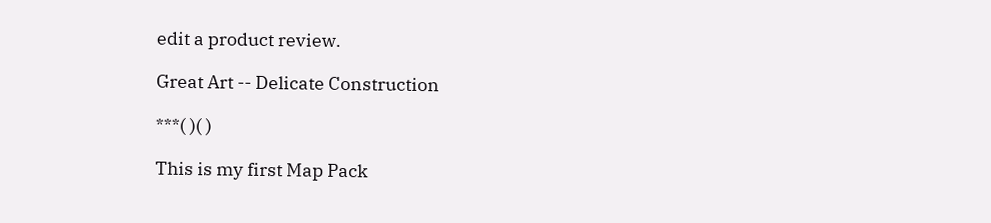edit a product review.

Great Art -- Delicate Construction

***( )( )

This is my first Map Pack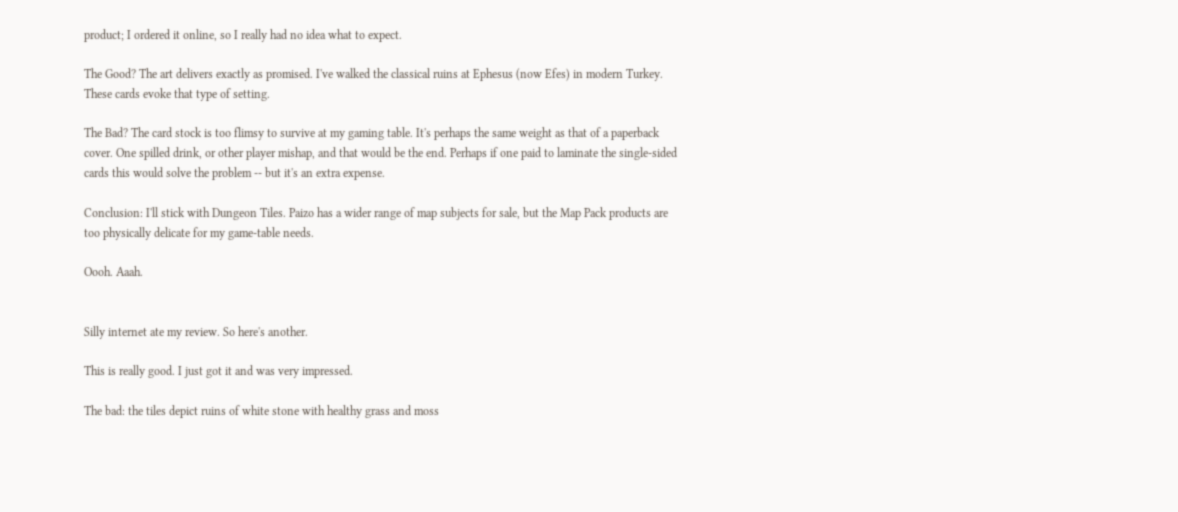product; I ordered it online, so I really had no idea what to expect.

The Good? The art delivers exactly as promised. I've walked the classical ruins at Ephesus (now Efes) in modern Turkey. These cards evoke that type of setting.

The Bad? The card stock is too flimsy to survive at my gaming table. It's perhaps the same weight as that of a paperback cover. One spilled drink, or other player mishap, and that would be the end. Perhaps if one paid to laminate the single-sided cards this would solve the problem -- but it's an extra expense.

Conclusion: I'll stick with Dungeon Tiles. Paizo has a wider range of map subjects for sale, but the Map Pack products are too physically delicate for my game-table needs.

Oooh. Aaah.


Silly internet ate my review. So here's another.

This is really good. I just got it and was very impressed.

The bad: the tiles depict ruins of white stone with healthy grass and moss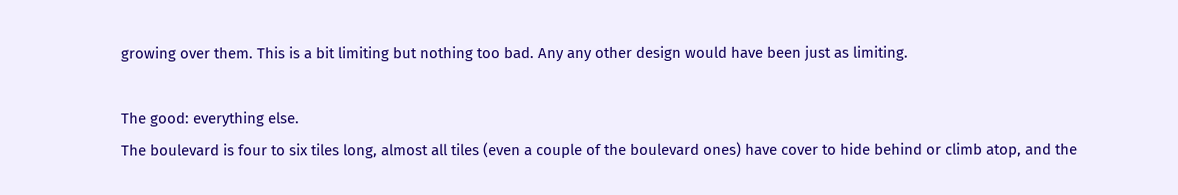growing over them. This is a bit limiting but nothing too bad. Any any other design would have been just as limiting.

The good: everything else.
The boulevard is four to six tiles long, almost all tiles (even a couple of the boulevard ones) have cover to hide behind or climb atop, and the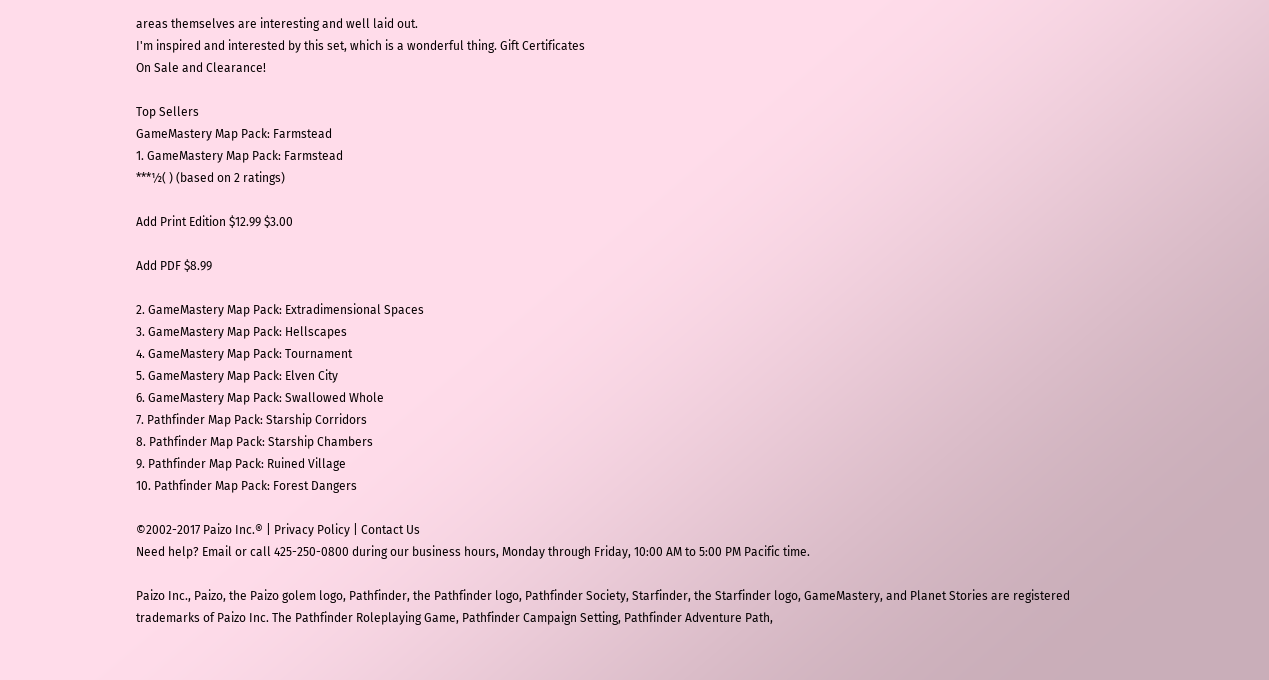areas themselves are interesting and well laid out.
I'm inspired and interested by this set, which is a wonderful thing. Gift Certificates
On Sale and Clearance!

Top Sellers
GameMastery Map Pack: Farmstead
1. GameMastery Map Pack: Farmstead
***½( ) (based on 2 ratings)

Add Print Edition $12.99 $3.00

Add PDF $8.99

2. GameMastery Map Pack: Extradimensional Spaces
3. GameMastery Map Pack: Hellscapes
4. GameMastery Map Pack: Tournament
5. GameMastery Map Pack: Elven City
6. GameMastery Map Pack: Swallowed Whole
7. Pathfinder Map Pack: Starship Corridors
8. Pathfinder Map Pack: Starship Chambers
9. Pathfinder Map Pack: Ruined Village
10. Pathfinder Map Pack: Forest Dangers

©2002-2017 Paizo Inc.® | Privacy Policy | Contact Us
Need help? Email or call 425-250-0800 during our business hours, Monday through Friday, 10:00 AM to 5:00 PM Pacific time.

Paizo Inc., Paizo, the Paizo golem logo, Pathfinder, the Pathfinder logo, Pathfinder Society, Starfinder, the Starfinder logo, GameMastery, and Planet Stories are registered trademarks of Paizo Inc. The Pathfinder Roleplaying Game, Pathfinder Campaign Setting, Pathfinder Adventure Path,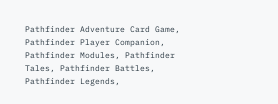Pathfinder Adventure Card Game, Pathfinder Player Companion, Pathfinder Modules, Pathfinder Tales, Pathfinder Battles, Pathfinder Legends,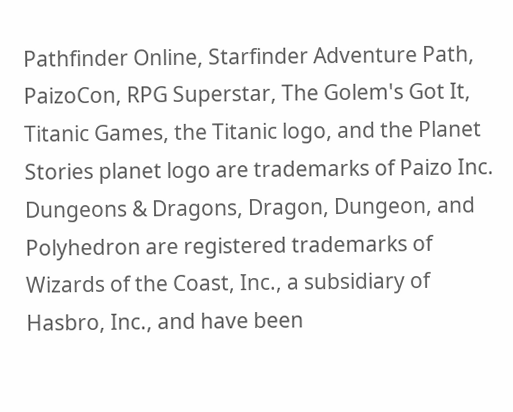Pathfinder Online, Starfinder Adventure Path, PaizoCon, RPG Superstar, The Golem's Got It, Titanic Games, the Titanic logo, and the Planet Stories planet logo are trademarks of Paizo Inc. Dungeons & Dragons, Dragon, Dungeon, and Polyhedron are registered trademarks of Wizards of the Coast, Inc., a subsidiary of Hasbro, Inc., and have been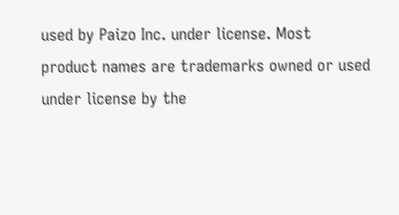used by Paizo Inc. under license. Most product names are trademarks owned or used under license by the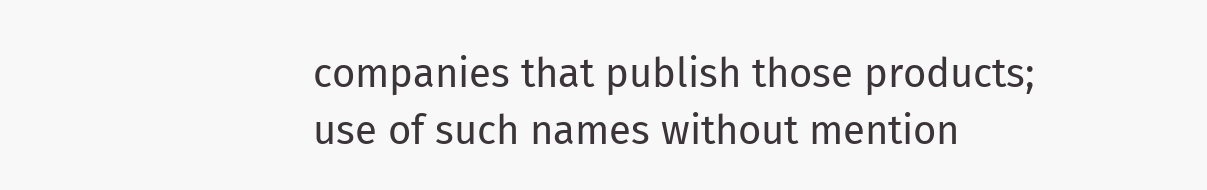companies that publish those products; use of such names without mention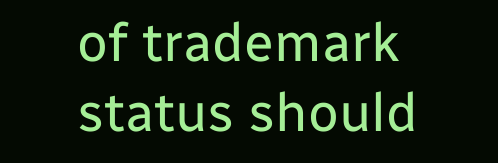of trademark status should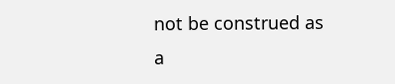not be construed as a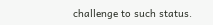challenge to such status.